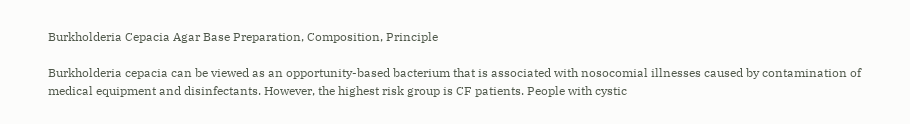Burkholderia Cepacia Agar Base Preparation, Composition, Principle

Burkholderia cepacia can be viewed as an opportunity-based bacterium that is associated with nosocomial illnesses caused by contamination of medical equipment and disinfectants. However, the highest risk group is CF patients. People with cystic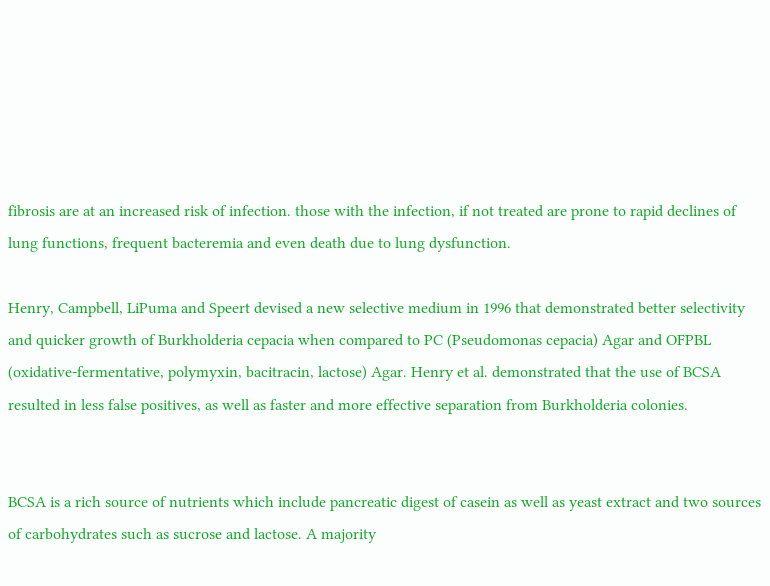fibrosis are at an increased risk of infection. those with the infection, if not treated are prone to rapid declines of lung functions, frequent bacteremia and even death due to lung dysfunction.

Henry, Campbell, LiPuma and Speert devised a new selective medium in 1996 that demonstrated better selectivity and quicker growth of Burkholderia cepacia when compared to PC (Pseudomonas cepacia) Agar and OFPBL (oxidative-fermentative, polymyxin, bacitracin, lactose) Agar. Henry et al. demonstrated that the use of BCSA resulted in less false positives, as well as faster and more effective separation from Burkholderia colonies.


BCSA is a rich source of nutrients which include pancreatic digest of casein as well as yeast extract and two sources of carbohydrates such as sucrose and lactose. A majority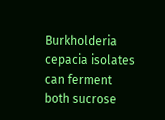Burkholderia cepacia isolates can ferment both sucrose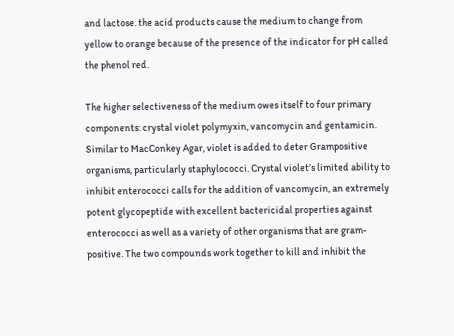and lactose. the acid products cause the medium to change from yellow to orange because of the presence of the indicator for pH called the phenol red.

The higher selectiveness of the medium owes itself to four primary components: crystal violet polymyxin, vancomycin and gentamicin. Similar to MacConkey Agar, violet is added to deter Grampositive organisms, particularly staphylococci. Crystal violet’s limited ability to inhibit enterococci calls for the addition of vancomycin, an extremely potent glycopeptide with excellent bactericidal properties against enterococci as well as a variety of other organisms that are gram-positive. The two compounds work together to kill and inhibit the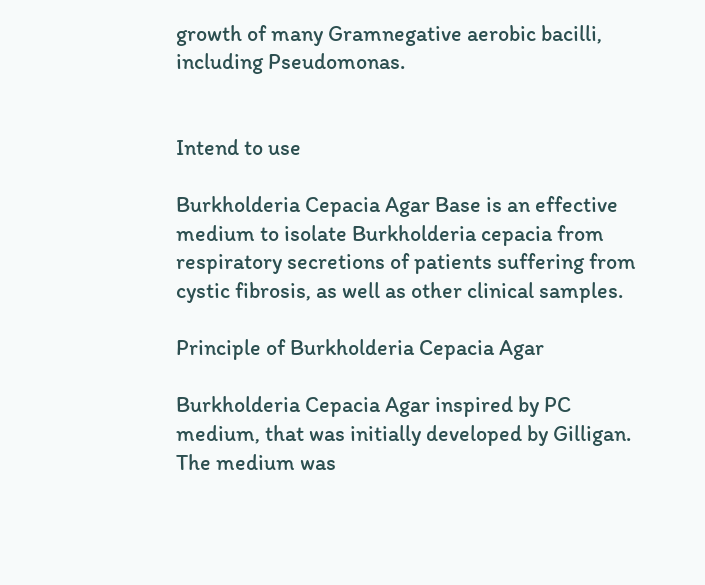growth of many Gramnegative aerobic bacilli, including Pseudomonas.


Intend to use

Burkholderia Cepacia Agar Base is an effective medium to isolate Burkholderia cepacia from respiratory secretions of patients suffering from cystic fibrosis, as well as other clinical samples.

Principle of Burkholderia Cepacia Agar

Burkholderia Cepacia Agar inspired by PC medium, that was initially developed by Gilligan. The medium was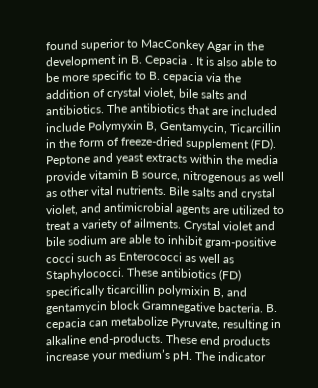found superior to MacConkey Agar in the development in B. Cepacia . It is also able to be more specific to B. cepacia via the addition of crystal violet, bile salts and antibiotics. The antibiotics that are included include Polymyxin B, Gentamycin, Ticarcillin in the form of freeze-dried supplement (FD). Peptone and yeast extracts within the media provide vitamin B source, nitrogenous as well as other vital nutrients. Bile salts and crystal violet, and antimicrobial agents are utilized to treat a variety of ailments. Crystal violet and bile sodium are able to inhibit gram-positive cocci such as Enterococci as well as Staphylococci. These antibiotics (FD) specifically ticarcillin polymixin B, and gentamycin block Gramnegative bacteria. B. cepacia can metabolize Pyruvate, resulting in alkaline end-products. These end products increase your medium’s pH. The indicator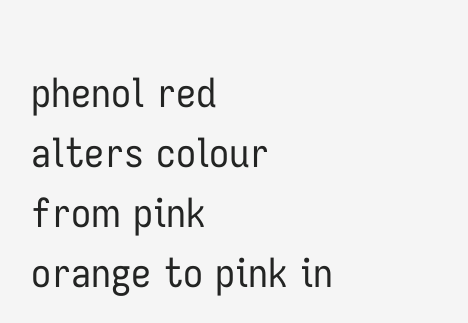phenol red alters colour from pink orange to pink in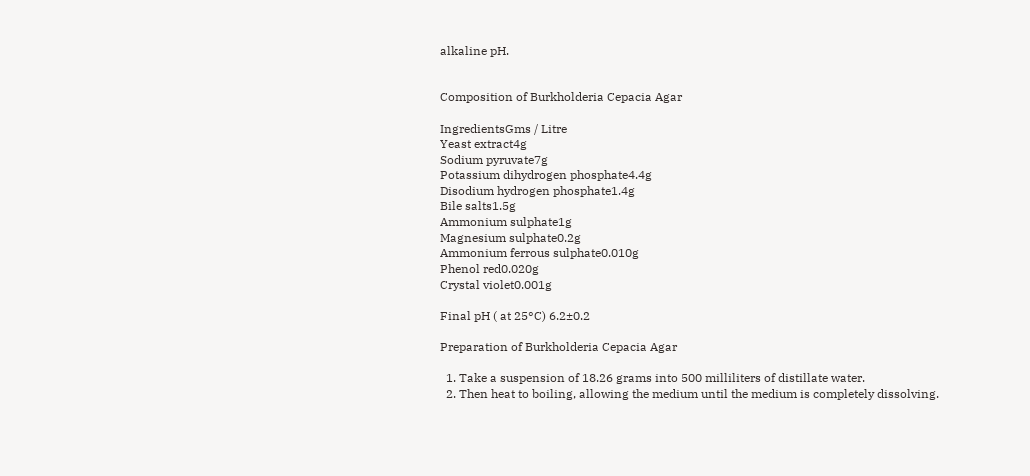alkaline pH.


Composition of Burkholderia Cepacia Agar

IngredientsGms / Litre
Yeast extract4g
Sodium pyruvate7g
Potassium dihydrogen phosphate4.4g
Disodium hydrogen phosphate1.4g
Bile salts1.5g
Ammonium sulphate1g
Magnesium sulphate0.2g
Ammonium ferrous sulphate0.010g
Phenol red0.020g
Crystal violet0.001g

Final pH ( at 25°C) 6.2±0.2

Preparation of Burkholderia Cepacia Agar

  1. Take a suspension of 18.26 grams into 500 milliliters of distillate water.
  2. Then heat to boiling, allowing the medium until the medium is completely dissolving.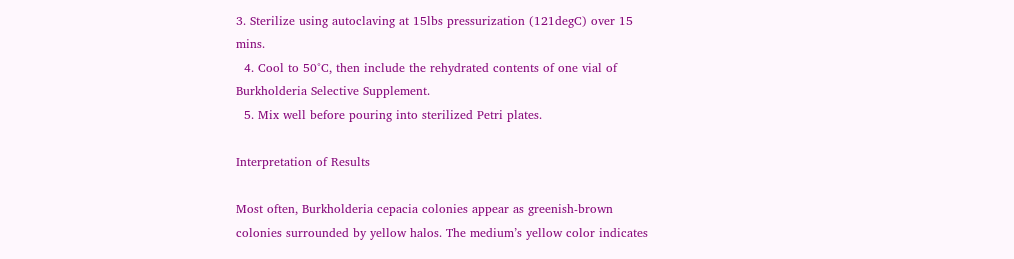3. Sterilize using autoclaving at 15lbs pressurization (121degC) over 15 mins.
  4. Cool to 50°C, then include the rehydrated contents of one vial of Burkholderia Selective Supplement.
  5. Mix well before pouring into sterilized Petri plates.

Interpretation of Results

Most often, Burkholderia cepacia colonies appear as greenish-brown colonies surrounded by yellow halos. The medium’s yellow color indicates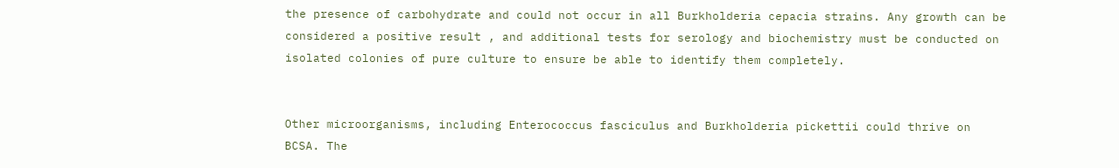the presence of carbohydrate and could not occur in all Burkholderia cepacia strains. Any growth can be considered a positive result , and additional tests for serology and biochemistry must be conducted on isolated colonies of pure culture to ensure be able to identify them completely.


Other microorganisms, including Enterococcus fasciculus and Burkholderia pickettii could thrive on BCSA. The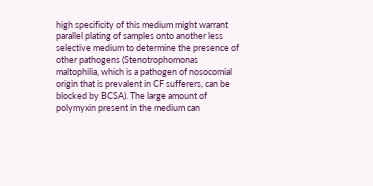high specificity of this medium might warrant parallel plating of samples onto another less selective medium to determine the presence of other pathogens (Stenotrophomonas maltophilia, which is a pathogen of nosocomial origin that is prevalent in CF sufferers, can be blocked by BCSA). The large amount of polymyxin present in the medium can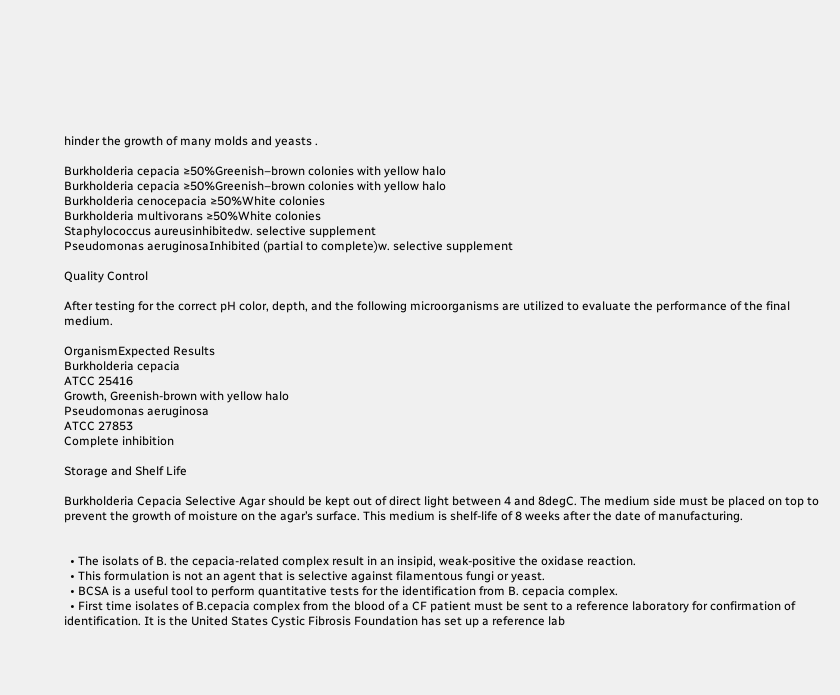hinder the growth of many molds and yeasts .

Burkholderia cepacia ≥50%Greenish–brown colonies with yellow halo
Burkholderia cepacia ≥50%Greenish–brown colonies with yellow halo
Burkholderia cenocepacia ≥50%White colonies
Burkholderia multivorans ≥50%White colonies
Staphylococcus aureusinhibitedw. selective supplement
Pseudomonas aeruginosaInhibited (partial to complete)w. selective supplement

Quality Control

After testing for the correct pH color, depth, and the following microorganisms are utilized to evaluate the performance of the final medium.

OrganismExpected Results
Burkholderia cepacia
ATCC 25416
Growth, Greenish-brown with yellow halo
Pseudomonas aeruginosa
ATCC 27853
Complete inhibition

Storage and Shelf Life

Burkholderia Cepacia Selective Agar should be kept out of direct light between 4 and 8degC. The medium side must be placed on top to prevent the growth of moisture on the agar’s surface. This medium is shelf-life of 8 weeks after the date of manufacturing.


  • The isolats of B. the cepacia-related complex result in an insipid, weak-positive the oxidase reaction.
  • This formulation is not an agent that is selective against filamentous fungi or yeast.
  • BCSA is a useful tool to perform quantitative tests for the identification from B. cepacia complex.
  • First time isolates of B.cepacia complex from the blood of a CF patient must be sent to a reference laboratory for confirmation of identification. It is the United States Cystic Fibrosis Foundation has set up a reference lab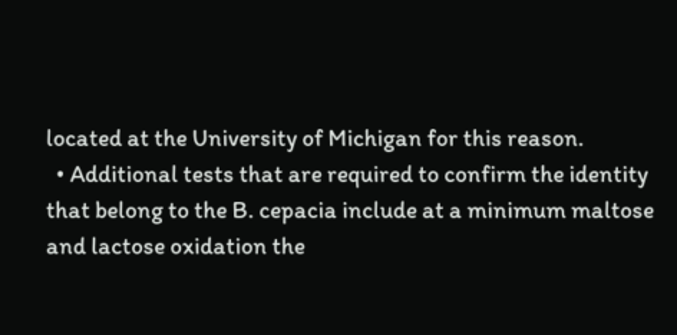located at the University of Michigan for this reason.
  • Additional tests that are required to confirm the identity that belong to the B. cepacia include at a minimum maltose and lactose oxidation the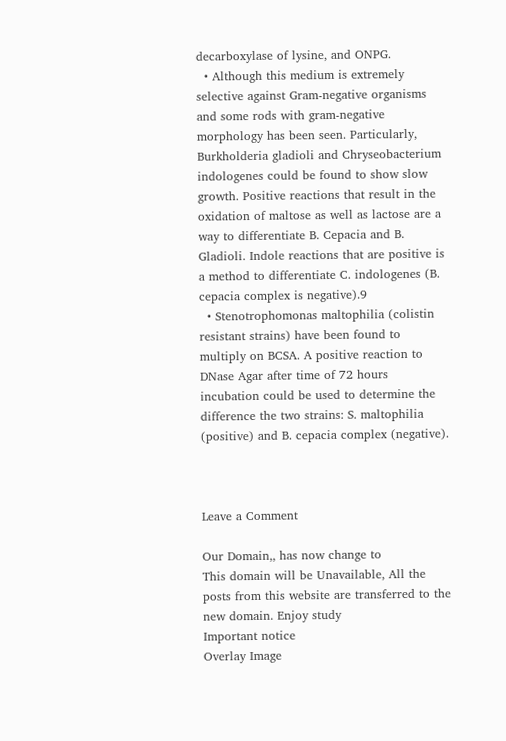decarboxylase of lysine, and ONPG.
  • Although this medium is extremely selective against Gram-negative organisms and some rods with gram-negative morphology has been seen. Particularly, Burkholderia gladioli and Chryseobacterium indologenes could be found to show slow growth. Positive reactions that result in the oxidation of maltose as well as lactose are a way to differentiate B. Cepacia and B. Gladioli. Indole reactions that are positive is a method to differentiate C. indologenes (B. cepacia complex is negative).9
  • Stenotrophomonas maltophilia (colistin resistant strains) have been found to multiply on BCSA. A positive reaction to DNase Agar after time of 72 hours incubation could be used to determine the difference the two strains: S. maltophilia (positive) and B. cepacia complex (negative).



Leave a Comment

Our Domain,, has now change to
This domain will be Unavailable, All the posts from this website are transferred to the new domain. Enjoy study
Important notice
Overlay Image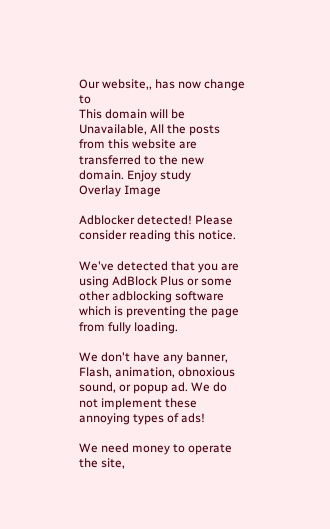Our website,, has now change to
This domain will be Unavailable, All the posts from this website are transferred to the new domain. Enjoy study
Overlay Image

Adblocker detected! Please consider reading this notice.

We've detected that you are using AdBlock Plus or some other adblocking software which is preventing the page from fully loading.

We don't have any banner, Flash, animation, obnoxious sound, or popup ad. We do not implement these annoying types of ads!

We need money to operate the site,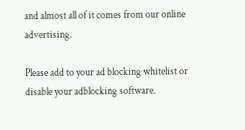and almost all of it comes from our online advertising.

Please add to your ad blocking whitelist or disable your adblocking software.